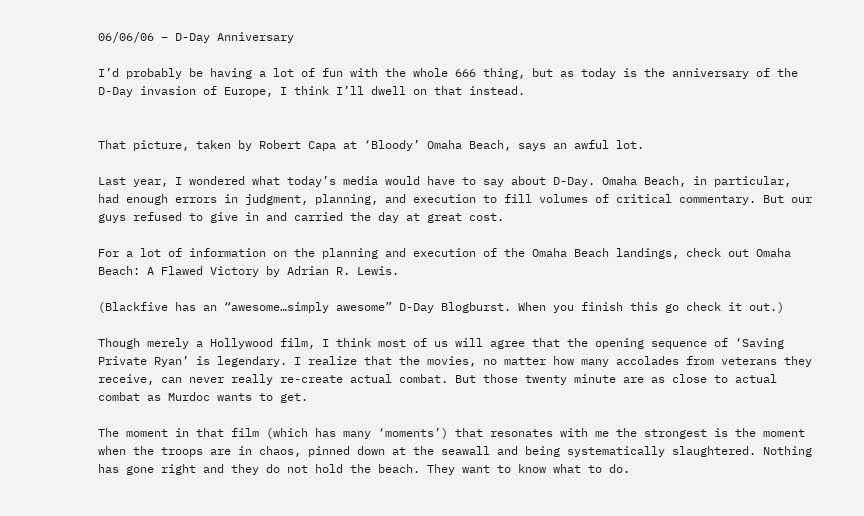06/06/06 – D-Day Anniversary

I’d probably be having a lot of fun with the whole 666 thing, but as today is the anniversary of the D-Day invasion of Europe, I think I’ll dwell on that instead.


That picture, taken by Robert Capa at ‘Bloody’ Omaha Beach, says an awful lot.

Last year, I wondered what today’s media would have to say about D-Day. Omaha Beach, in particular, had enough errors in judgment, planning, and execution to fill volumes of critical commentary. But our guys refused to give in and carried the day at great cost.

For a lot of information on the planning and execution of the Omaha Beach landings, check out Omaha Beach: A Flawed Victory by Adrian R. Lewis.

(Blackfive has an “awesome…simply awesome” D-Day Blogburst. When you finish this go check it out.)

Though merely a Hollywood film, I think most of us will agree that the opening sequence of ‘Saving Private Ryan’ is legendary. I realize that the movies, no matter how many accolades from veterans they receive, can never really re-create actual combat. But those twenty minute are as close to actual combat as Murdoc wants to get.

The moment in that film (which has many ‘moments’) that resonates with me the strongest is the moment when the troops are in chaos, pinned down at the seawall and being systematically slaughtered. Nothing has gone right and they do not hold the beach. They want to know what to do.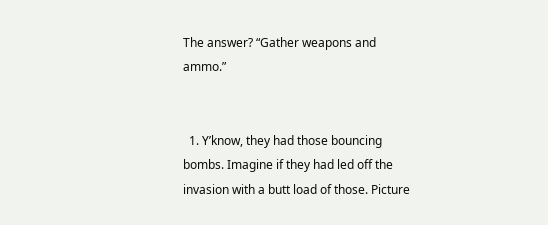The answer? “Gather weapons and ammo.”


  1. Y’know, they had those bouncing bombs. Imagine if they had led off the invasion with a butt load of those. Picture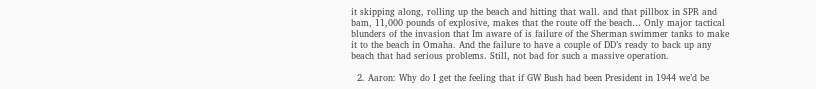it skipping along, rolling up the beach and hitting that wall. and that pillbox in SPR and bam, 11,000 pounds of explosive, makes that the route off the beach… Only major tactical blunders of the invasion that Im aware of is failure of the Sherman swimmer tanks to make it to the beach in Omaha. And the failure to have a couple of DD’s ready to back up any beach that had serious problems. Still, not bad for such a massive operation.

  2. Aaron: Why do I get the feeling that if GW Bush had been President in 1944 we’d be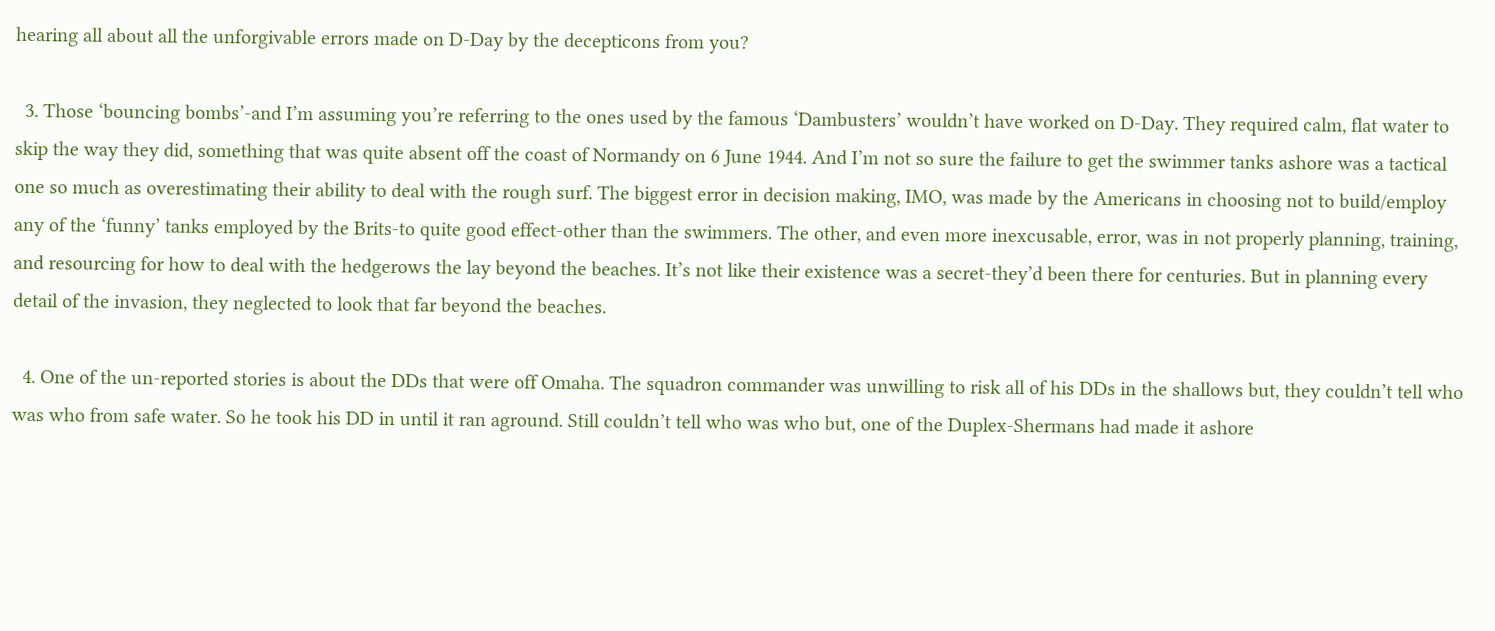hearing all about all the unforgivable errors made on D-Day by the decepticons from you?

  3. Those ‘bouncing bombs’-and I’m assuming you’re referring to the ones used by the famous ‘Dambusters’ wouldn’t have worked on D-Day. They required calm, flat water to skip the way they did, something that was quite absent off the coast of Normandy on 6 June 1944. And I’m not so sure the failure to get the swimmer tanks ashore was a tactical one so much as overestimating their ability to deal with the rough surf. The biggest error in decision making, IMO, was made by the Americans in choosing not to build/employ any of the ‘funny’ tanks employed by the Brits-to quite good effect-other than the swimmers. The other, and even more inexcusable, error, was in not properly planning, training, and resourcing for how to deal with the hedgerows the lay beyond the beaches. It’s not like their existence was a secret-they’d been there for centuries. But in planning every detail of the invasion, they neglected to look that far beyond the beaches.

  4. One of the un-reported stories is about the DDs that were off Omaha. The squadron commander was unwilling to risk all of his DDs in the shallows but, they couldn’t tell who was who from safe water. So he took his DD in until it ran aground. Still couldn’t tell who was who but, one of the Duplex-Shermans had made it ashore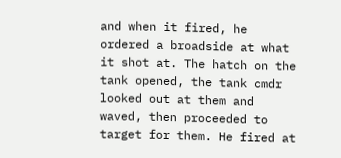and when it fired, he ordered a broadside at what it shot at. The hatch on the tank opened, the tank cmdr looked out at them and waved, then proceeded to target for them. He fired at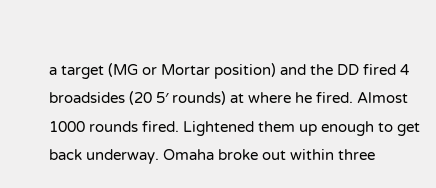a target (MG or Mortar position) and the DD fired 4 broadsides (20 5′ rounds) at where he fired. Almost 1000 rounds fired. Lightened them up enough to get back underway. Omaha broke out within three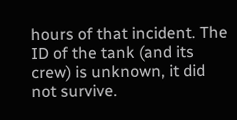hours of that incident. The ID of the tank (and its crew) is unknown, it did not survive.